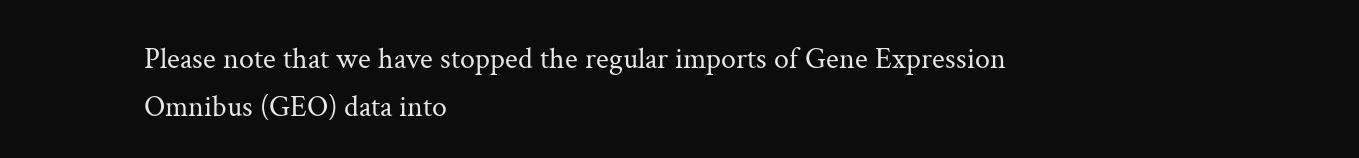Please note that we have stopped the regular imports of Gene Expression Omnibus (GEO) data into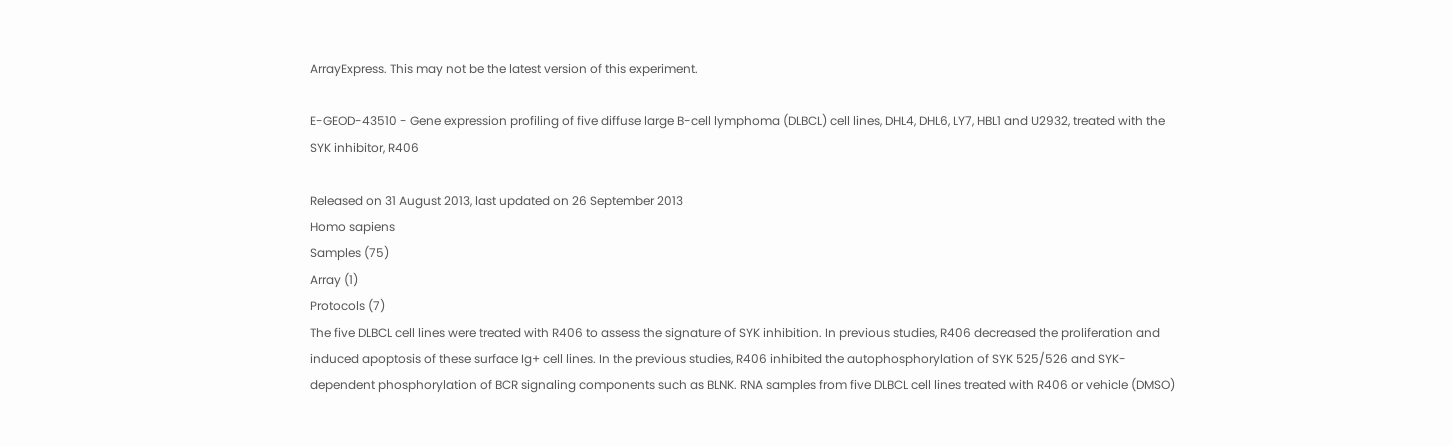ArrayExpress. This may not be the latest version of this experiment.

E-GEOD-43510 - Gene expression profiling of five diffuse large B-cell lymphoma (DLBCL) cell lines, DHL4, DHL6, LY7, HBL1 and U2932, treated with the SYK inhibitor, R406

Released on 31 August 2013, last updated on 26 September 2013
Homo sapiens
Samples (75)
Array (1)
Protocols (7)
The five DLBCL cell lines were treated with R406 to assess the signature of SYK inhibition. In previous studies, R406 decreased the proliferation and induced apoptosis of these surface Ig+ cell lines. In the previous studies, R406 inhibited the autophosphorylation of SYK 525/526 and SYK-dependent phosphorylation of BCR signaling components such as BLNK. RNA samples from five DLBCL cell lines treated with R406 or vehicle (DMSO)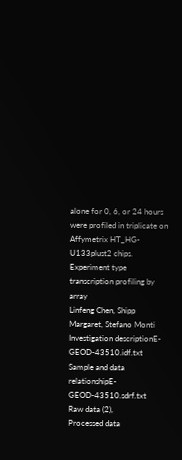alone for 0, 6, or 24 hours were profiled in triplicate on Affymetrix HT_HG-U133plust2 chips.
Experiment type
transcription profiling by array
Linfeng Chen, Shipp Margaret, Stefano Monti
Investigation descriptionE-GEOD-43510.idf.txt
Sample and data relationshipE-GEOD-43510.sdrf.txt
Raw data (2),
Processed data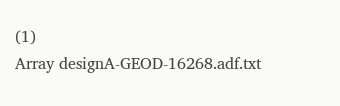(1)
Array designA-GEOD-16268.adf.txt